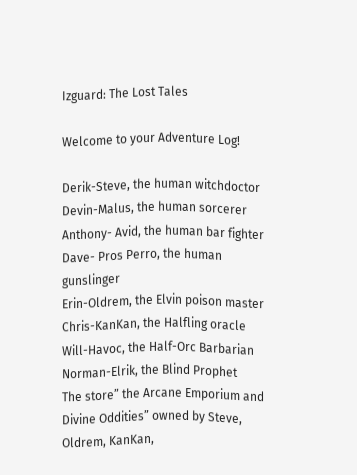Izguard: The Lost Tales

Welcome to your Adventure Log!

Derik-Steve, the human witchdoctor
Devin-Malus, the human sorcerer
Anthony- Avid, the human bar fighter
Dave- Pros Perro, the human gunslinger
Erin-Oldrem, the Elvin poison master
Chris-KanKan, the Halfling oracle
Will-Havoc, the Half-Orc Barbarian
Norman-Elrik, the Blind Prophet
The store” the Arcane Emporium and Divine Oddities” owned by Steve, Oldrem, KanKan,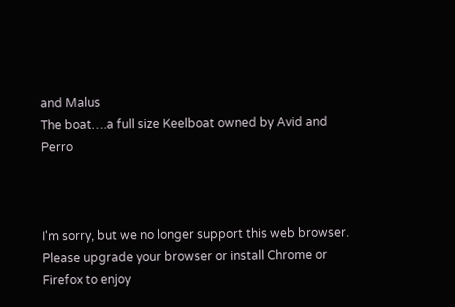and Malus
The boat….a full size Keelboat owned by Avid and Perro



I'm sorry, but we no longer support this web browser. Please upgrade your browser or install Chrome or Firefox to enjoy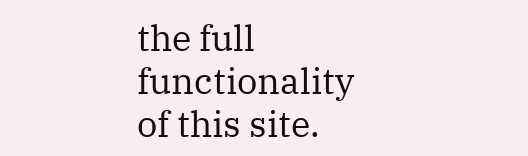the full functionality of this site.